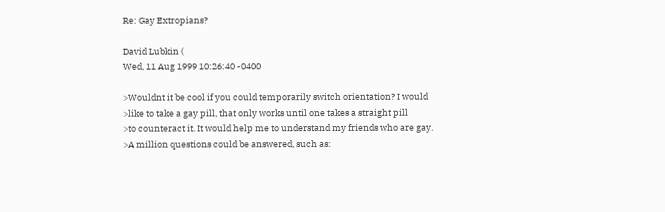Re: Gay Extropians?

David Lubkin (
Wed, 11 Aug 1999 10:26:40 -0400

>Wouldnt it be cool if you could temporarily switch orientation? I would
>like to take a gay pill, that only works until one takes a straight pill
>to counteract it. It would help me to understand my friends who are gay.
>A million questions could be answered, such as: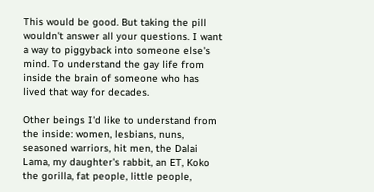This would be good. But taking the pill wouldn't answer all your questions. I want a way to piggyback into someone else's mind. To understand the gay life from inside the brain of someone who has lived that way for decades.

Other beings I'd like to understand from the inside: women, lesbians, nuns, seasoned warriors, hit men, the Dalai Lama, my daughter's rabbit, an ET, Koko the gorilla, fat people, little people,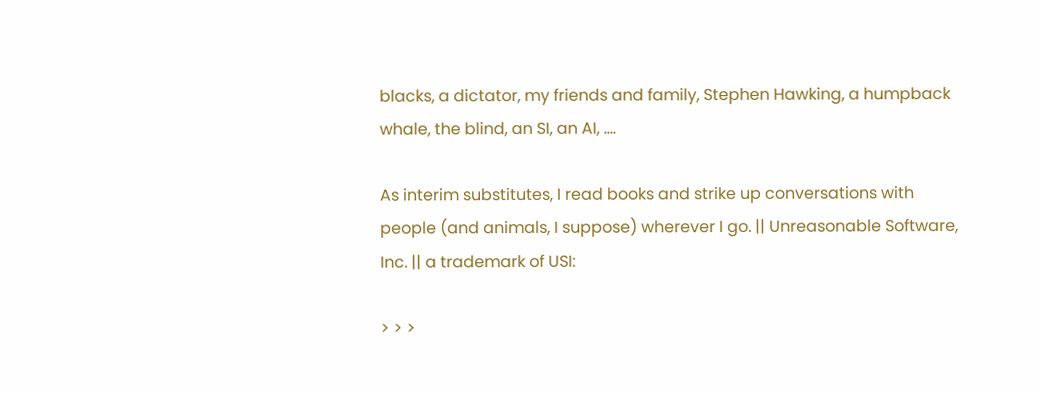blacks, a dictator, my friends and family, Stephen Hawking, a humpback whale, the blind, an SI, an AI, ....

As interim substitutes, I read books and strike up conversations with people (and animals, I suppose) wherever I go. || Unreasonable Software, Inc. || a trademark of USI:

> > >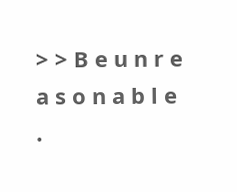> > B e u n r e a s o n a b l e .